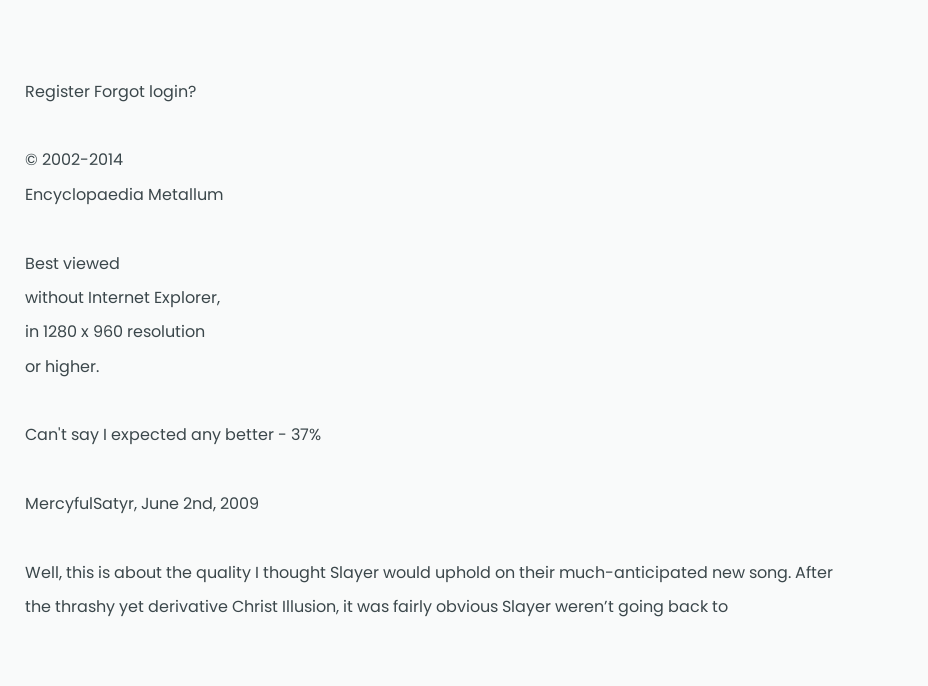Register Forgot login?

© 2002-2014
Encyclopaedia Metallum

Best viewed
without Internet Explorer,
in 1280 x 960 resolution
or higher.

Can't say I expected any better - 37%

MercyfulSatyr, June 2nd, 2009

Well, this is about the quality I thought Slayer would uphold on their much-anticipated new song. After the thrashy yet derivative Christ Illusion, it was fairly obvious Slayer weren’t going back to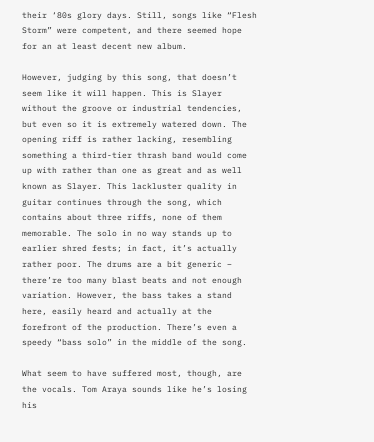their ‘80s glory days. Still, songs like “Flesh Storm” were competent, and there seemed hope for an at least decent new album.

However, judging by this song, that doesn’t seem like it will happen. This is Slayer without the groove or industrial tendencies, but even so it is extremely watered down. The opening riff is rather lacking, resembling something a third-tier thrash band would come up with rather than one as great and as well known as Slayer. This lackluster quality in guitar continues through the song, which contains about three riffs, none of them memorable. The solo in no way stands up to earlier shred fests; in fact, it’s actually rather poor. The drums are a bit generic – there’re too many blast beats and not enough variation. However, the bass takes a stand here, easily heard and actually at the forefront of the production. There’s even a speedy “bass solo” in the middle of the song.

What seem to have suffered most, though, are the vocals. Tom Araya sounds like he’s losing his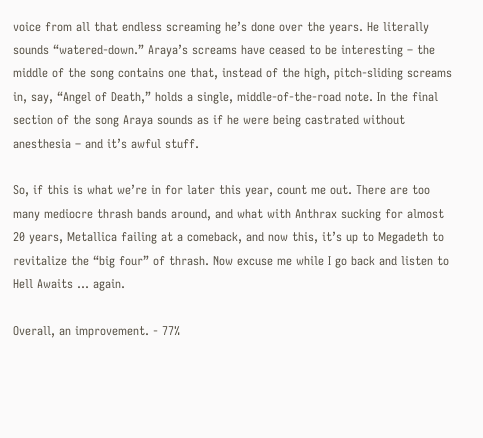voice from all that endless screaming he’s done over the years. He literally sounds “watered-down.” Araya’s screams have ceased to be interesting – the middle of the song contains one that, instead of the high, pitch-sliding screams in, say, “Angel of Death,” holds a single, middle-of-the-road note. In the final section of the song Araya sounds as if he were being castrated without anesthesia – and it’s awful stuff.

So, if this is what we’re in for later this year, count me out. There are too many mediocre thrash bands around, and what with Anthrax sucking for almost 20 years, Metallica failing at a comeback, and now this, it’s up to Megadeth to revitalize the “big four” of thrash. Now excuse me while I go back and listen to Hell Awaits … again.

Overall, an improvement. - 77%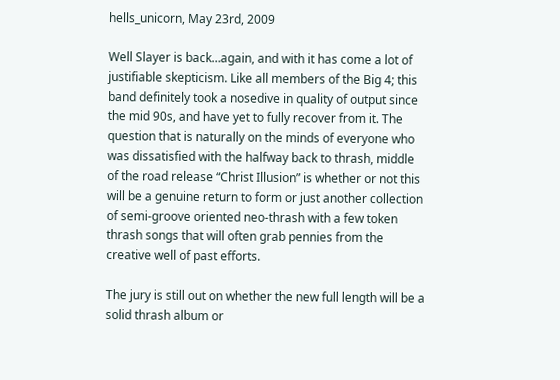hells_unicorn, May 23rd, 2009

Well Slayer is back…again, and with it has come a lot of justifiable skepticism. Like all members of the Big 4; this band definitely took a nosedive in quality of output since the mid 90s, and have yet to fully recover from it. The question that is naturally on the minds of everyone who was dissatisfied with the halfway back to thrash, middle of the road release “Christ Illusion” is whether or not this will be a genuine return to form or just another collection of semi-groove oriented neo-thrash with a few token thrash songs that will often grab pennies from the creative well of past efforts.

The jury is still out on whether the new full length will be a solid thrash album or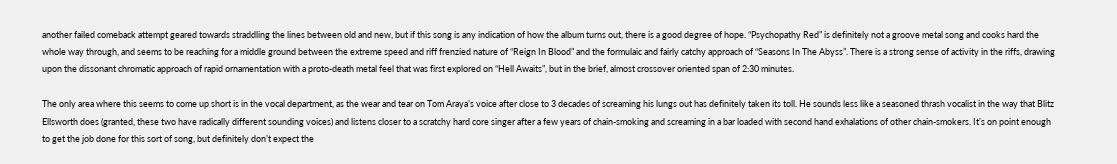another failed comeback attempt geared towards straddling the lines between old and new, but if this song is any indication of how the album turns out, there is a good degree of hope. “Psychopathy Red” is definitely not a groove metal song and cooks hard the whole way through, and seems to be reaching for a middle ground between the extreme speed and riff frenzied nature of “Reign In Blood” and the formulaic and fairly catchy approach of “Seasons In The Abyss”. There is a strong sense of activity in the riffs, drawing upon the dissonant chromatic approach of rapid ornamentation with a proto-death metal feel that was first explored on “Hell Awaits”, but in the brief, almost crossover oriented span of 2:30 minutes.

The only area where this seems to come up short is in the vocal department, as the wear and tear on Tom Araya’s voice after close to 3 decades of screaming his lungs out has definitely taken its toll. He sounds less like a seasoned thrash vocalist in the way that Blitz Ellsworth does (granted, these two have radically different sounding voices) and listens closer to a scratchy hard core singer after a few years of chain-smoking and screaming in a bar loaded with second hand exhalations of other chain-smokers. It’s on point enough to get the job done for this sort of song, but definitely don’t expect the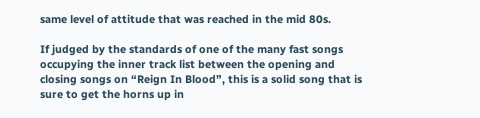same level of attitude that was reached in the mid 80s.

If judged by the standards of one of the many fast songs occupying the inner track list between the opening and closing songs on “Reign In Blood”, this is a solid song that is sure to get the horns up in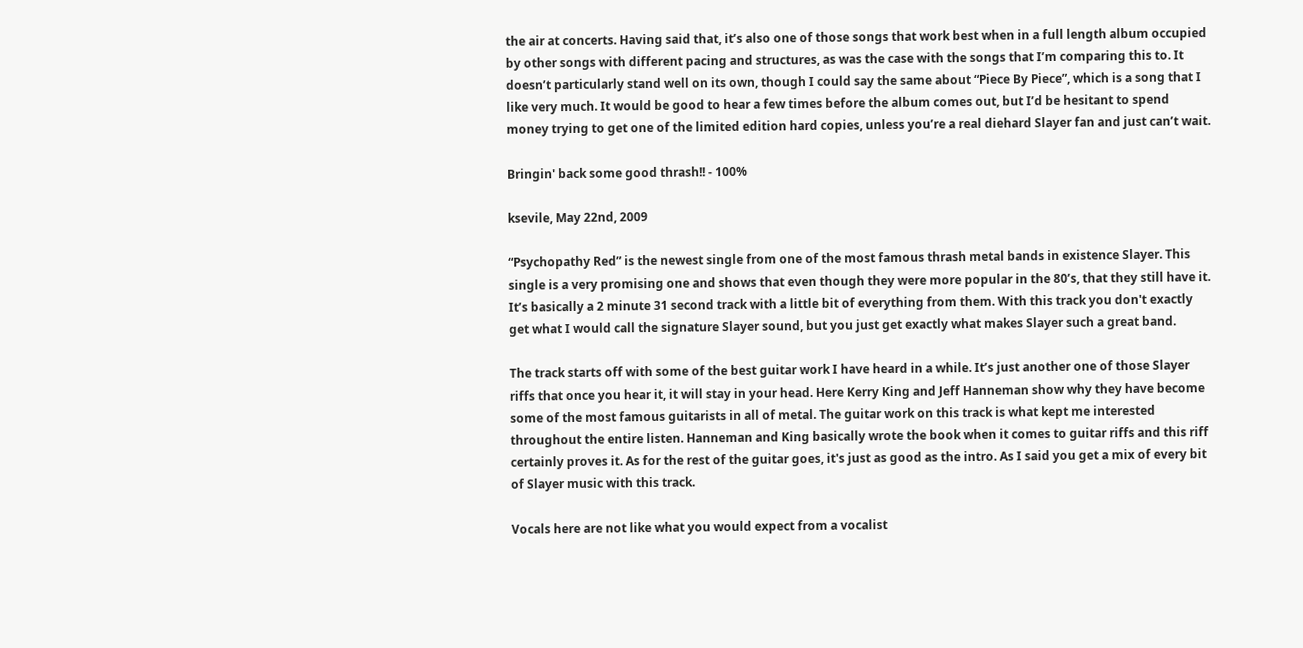the air at concerts. Having said that, it’s also one of those songs that work best when in a full length album occupied by other songs with different pacing and structures, as was the case with the songs that I’m comparing this to. It doesn’t particularly stand well on its own, though I could say the same about “Piece By Piece”, which is a song that I like very much. It would be good to hear a few times before the album comes out, but I’d be hesitant to spend money trying to get one of the limited edition hard copies, unless you’re a real diehard Slayer fan and just can’t wait.

Bringin' back some good thrash!! - 100%

ksevile, May 22nd, 2009

“Psychopathy Red” is the newest single from one of the most famous thrash metal bands in existence Slayer. This single is a very promising one and shows that even though they were more popular in the 80’s, that they still have it. It’s basically a 2 minute 31 second track with a little bit of everything from them. With this track you don't exactly get what I would call the signature Slayer sound, but you just get exactly what makes Slayer such a great band.

The track starts off with some of the best guitar work I have heard in a while. It’s just another one of those Slayer riffs that once you hear it, it will stay in your head. Here Kerry King and Jeff Hanneman show why they have become some of the most famous guitarists in all of metal. The guitar work on this track is what kept me interested throughout the entire listen. Hanneman and King basically wrote the book when it comes to guitar riffs and this riff certainly proves it. As for the rest of the guitar goes, it's just as good as the intro. As I said you get a mix of every bit of Slayer music with this track.

Vocals here are not like what you would expect from a vocalist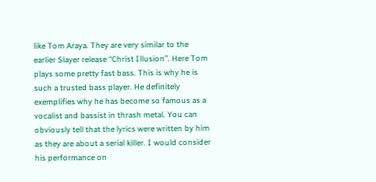like Tom Araya. They are very similar to the earlier Slayer release “Christ Illusion”. Here Tom plays some pretty fast bass. This is why he is such a trusted bass player. He definitely exemplifies why he has become so famous as a vocalist and bassist in thrash metal. You can obviously tell that the lyrics were written by him as they are about a serial killer. I would consider his performance on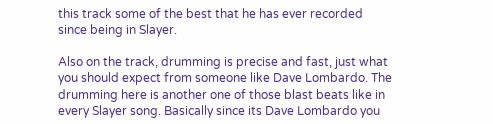this track some of the best that he has ever recorded since being in Slayer.

Also on the track, drumming is precise and fast, just what you should expect from someone like Dave Lombardo. The drumming here is another one of those blast beats like in every Slayer song. Basically since its Dave Lombardo you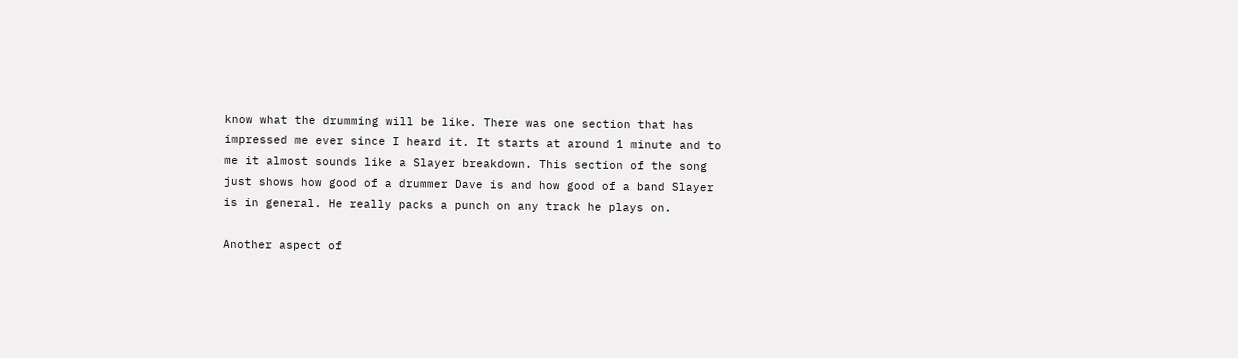know what the drumming will be like. There was one section that has impressed me ever since I heard it. It starts at around 1 minute and to me it almost sounds like a Slayer breakdown. This section of the song just shows how good of a drummer Dave is and how good of a band Slayer is in general. He really packs a punch on any track he plays on.

Another aspect of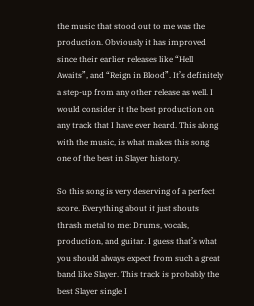the music that stood out to me was the production. Obviously it has improved since their earlier releases like “Hell Awaits”, and “Reign in Blood”. It’s definitely a step-up from any other release as well. I would consider it the best production on any track that I have ever heard. This along with the music, is what makes this song one of the best in Slayer history.

So this song is very deserving of a perfect score. Everything about it just shouts thrash metal to me: Drums, vocals, production, and guitar. I guess that’s what you should always expect from such a great band like Slayer. This track is probably the best Slayer single I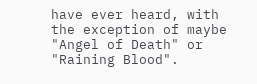have ever heard, with the exception of maybe "Angel of Death" or "Raining Blood".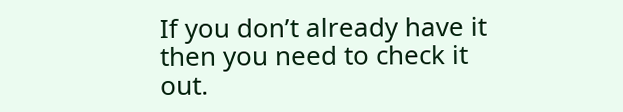If you don’t already have it then you need to check it out.